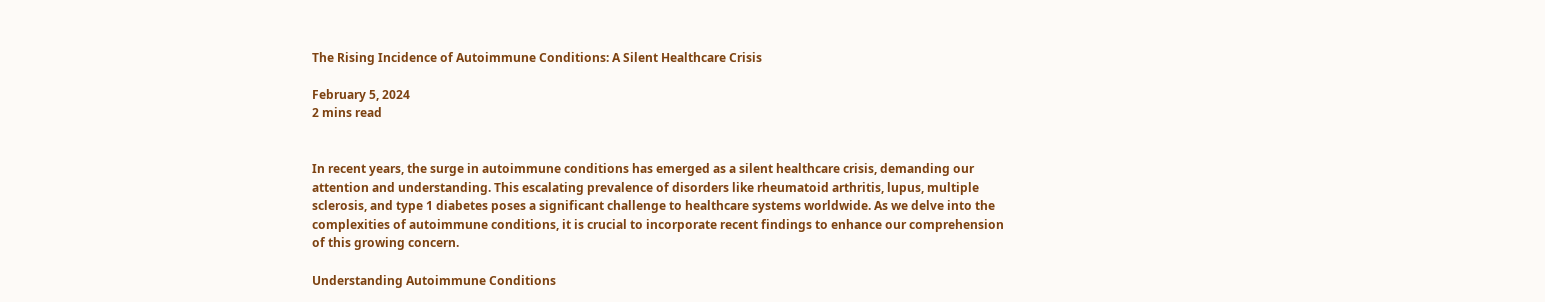The Rising Incidence of Autoimmune Conditions: A Silent Healthcare Crisis

February 5, 2024
2 mins read


In recent years, the surge in autoimmune conditions has emerged as a silent healthcare crisis, demanding our attention and understanding. This escalating prevalence of disorders like rheumatoid arthritis, lupus, multiple sclerosis, and type 1 diabetes poses a significant challenge to healthcare systems worldwide. As we delve into the complexities of autoimmune conditions, it is crucial to incorporate recent findings to enhance our comprehension of this growing concern.

Understanding Autoimmune Conditions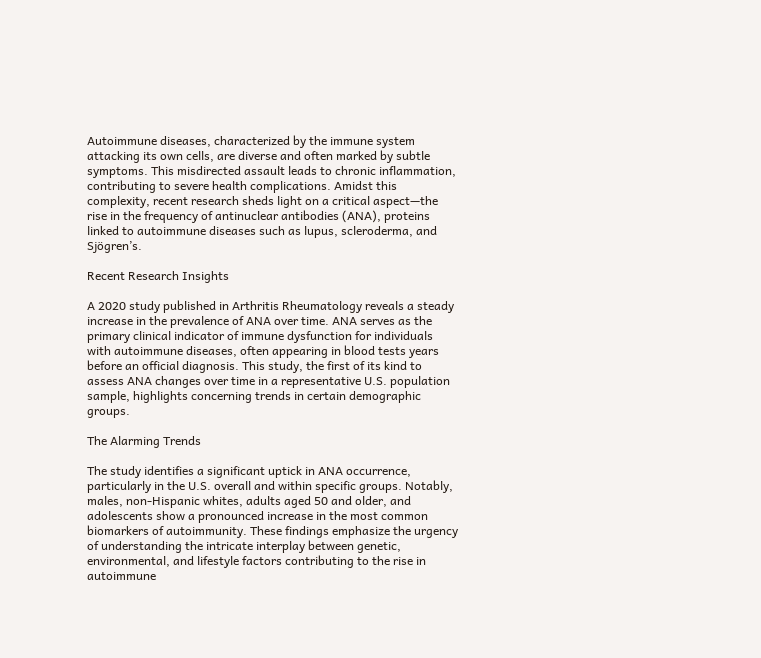Autoimmune diseases, characterized by the immune system attacking its own cells, are diverse and often marked by subtle symptoms. This misdirected assault leads to chronic inflammation, contributing to severe health complications. Amidst this complexity, recent research sheds light on a critical aspect—the rise in the frequency of antinuclear antibodies (ANA), proteins linked to autoimmune diseases such as lupus, scleroderma, and Sjögren’s.

Recent Research Insights

A 2020 study published in Arthritis Rheumatology reveals a steady increase in the prevalence of ANA over time. ANA serves as the primary clinical indicator of immune dysfunction for individuals with autoimmune diseases, often appearing in blood tests years before an official diagnosis. This study, the first of its kind to assess ANA changes over time in a representative U.S. population sample, highlights concerning trends in certain demographic groups.

The Alarming Trends

The study identifies a significant uptick in ANA occurrence, particularly in the U.S. overall and within specific groups. Notably, males, non-Hispanic whites, adults aged 50 and older, and adolescents show a pronounced increase in the most common biomarkers of autoimmunity. These findings emphasize the urgency of understanding the intricate interplay between genetic, environmental, and lifestyle factors contributing to the rise in autoimmune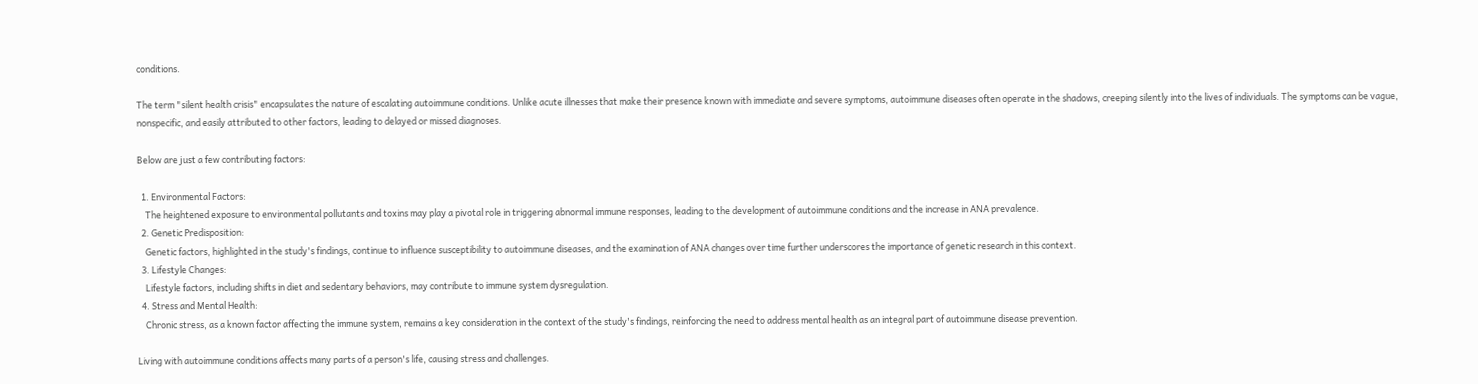conditions.

The term "silent health crisis" encapsulates the nature of escalating autoimmune conditions. Unlike acute illnesses that make their presence known with immediate and severe symptoms, autoimmune diseases often operate in the shadows, creeping silently into the lives of individuals. The symptoms can be vague, nonspecific, and easily attributed to other factors, leading to delayed or missed diagnoses.

Below are just a few contributing factors:

  1. Environmental Factors:
    The heightened exposure to environmental pollutants and toxins may play a pivotal role in triggering abnormal immune responses, leading to the development of autoimmune conditions and the increase in ANA prevalence.
  2. Genetic Predisposition:
    Genetic factors, highlighted in the study's findings, continue to influence susceptibility to autoimmune diseases, and the examination of ANA changes over time further underscores the importance of genetic research in this context.
  3. Lifestyle Changes:
    Lifestyle factors, including shifts in diet and sedentary behaviors, may contribute to immune system dysregulation.
  4. Stress and Mental Health:
    Chronic stress, as a known factor affecting the immune system, remains a key consideration in the context of the study's findings, reinforcing the need to address mental health as an integral part of autoimmune disease prevention.

Living with autoimmune conditions affects many parts of a person's life, causing stress and challenges.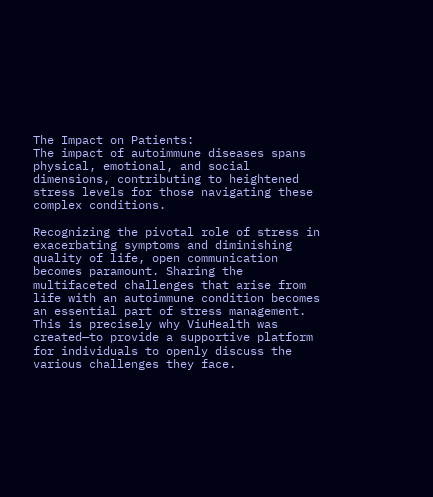The Impact on Patients:
The impact of autoimmune diseases spans physical, emotional, and social dimensions, contributing to heightened stress levels for those navigating these complex conditions.

Recognizing the pivotal role of stress in exacerbating symptoms and diminishing quality of life, open communication becomes paramount. Sharing the multifaceted challenges that arise from life with an autoimmune condition becomes an essential part of stress management. This is precisely why ViuHealth was created—to provide a supportive platform for individuals to openly discuss the various challenges they face.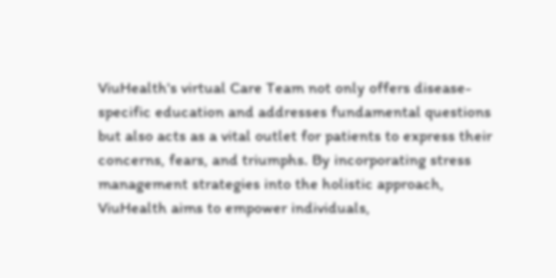ViuHealth's virtual Care Team not only offers disease-specific education and addresses fundamental questions but also acts as a vital outlet for patients to express their concerns, fears, and triumphs. By incorporating stress management strategies into the holistic approach, ViuHealth aims to empower individuals,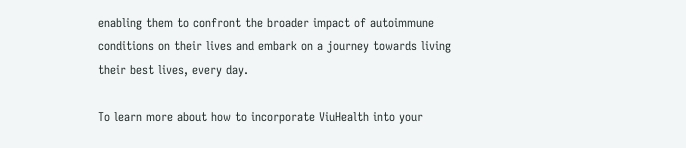enabling them to confront the broader impact of autoimmune conditions on their lives and embark on a journey towards living their best lives, every day.

To learn more about how to incorporate ViuHealth into your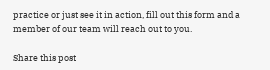practice or just see it in action, fill out this form and a member of our team will reach out to you.

Share this post